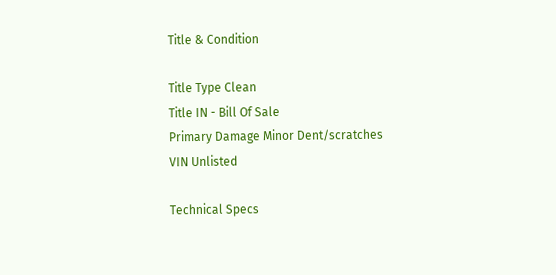Title & Condition

Title Type Clean
Title IN - Bill Of Sale
Primary Damage Minor Dent/scratches
VIN Unlisted

Technical Specs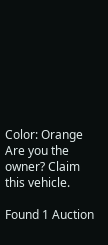Color: Orange
Are you the owner? Claim this vehicle.

Found 1 Auction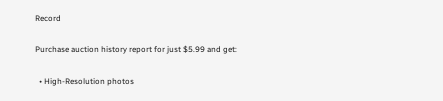Record

Purchase auction history report for just $5.99 and get:

  • High-Resolution photos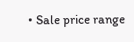• Sale price range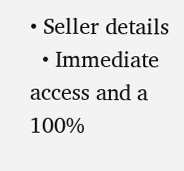• Seller details
  • Immediate access and a 100%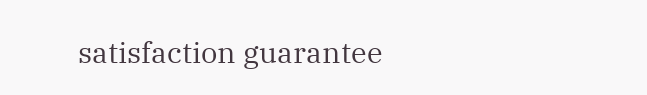satisfaction guarantee